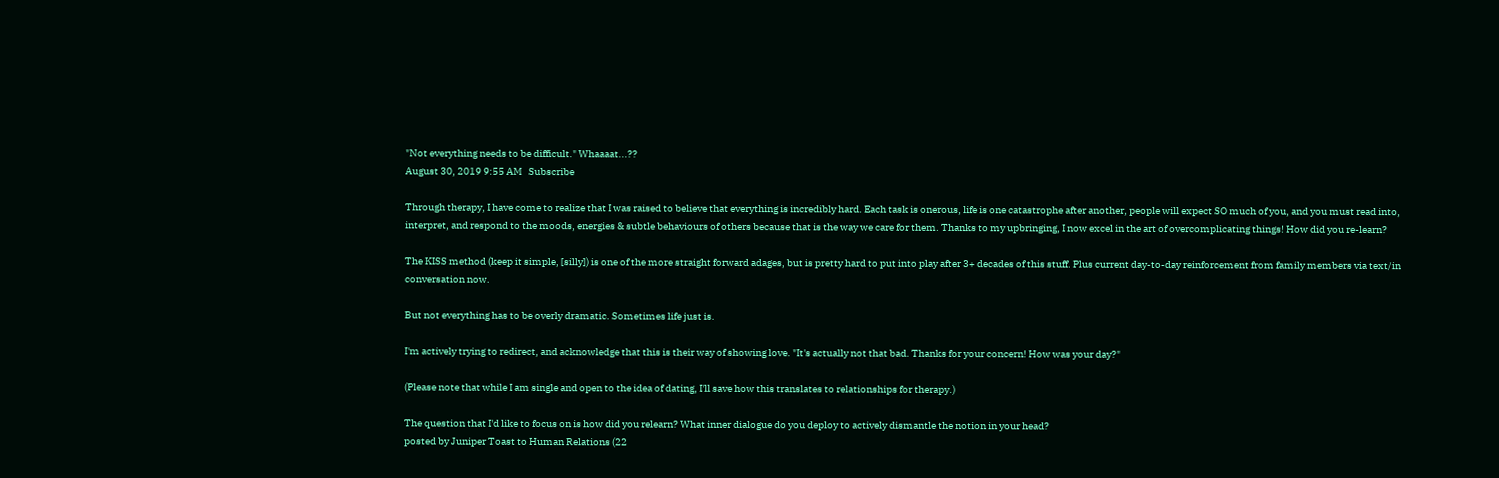"Not everything needs to be difficult." Whaaaat...??
August 30, 2019 9:55 AM   Subscribe

Through therapy, I have come to realize that I was raised to believe that everything is incredibly hard. Each task is onerous, life is one catastrophe after another, people will expect SO much of you, and you must read into, interpret, and respond to the moods, energies & subtle behaviours of others because that is the way we care for them. Thanks to my upbringing, I now excel in the art of overcomplicating things! How did you re-learn?

The KISS method (keep it simple, [silly]) is one of the more straight forward adages, but is pretty hard to put into play after 3+ decades of this stuff. Plus current day-to-day reinforcement from family members via text/in conversation now.

But not everything has to be overly dramatic. Sometimes life just is.

I'm actively trying to redirect, and acknowledge that this is their way of showing love. "It's actually not that bad. Thanks for your concern! How was your day?"

(Please note that while I am single and open to the idea of dating, I'll save how this translates to relationships for therapy.)

The question that I'd like to focus on is how did you relearn? What inner dialogue do you deploy to actively dismantle the notion in your head?
posted by Juniper Toast to Human Relations (22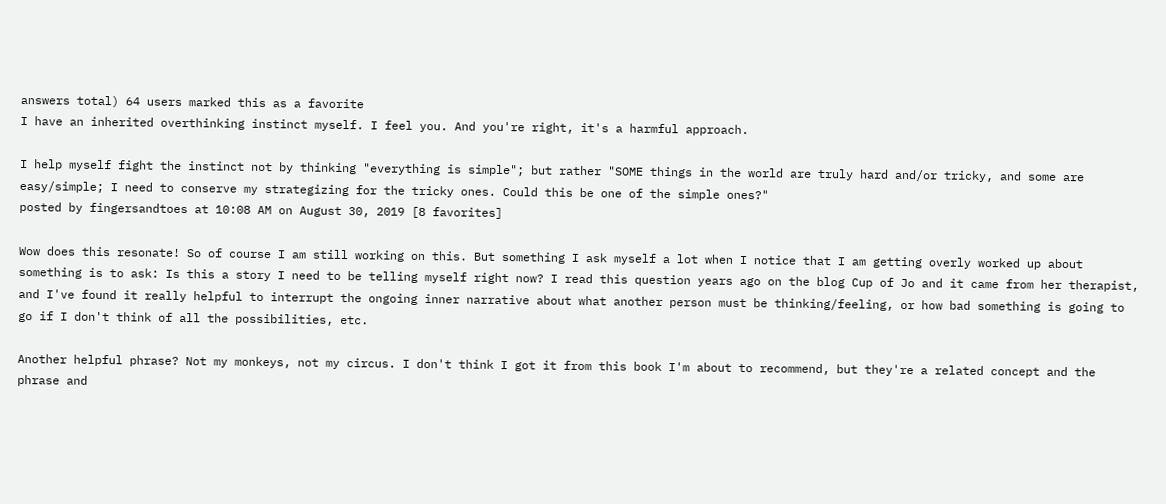answers total) 64 users marked this as a favorite
I have an inherited overthinking instinct myself. I feel you. And you're right, it's a harmful approach.

I help myself fight the instinct not by thinking "everything is simple"; but rather "SOME things in the world are truly hard and/or tricky, and some are easy/simple; I need to conserve my strategizing for the tricky ones. Could this be one of the simple ones?"
posted by fingersandtoes at 10:08 AM on August 30, 2019 [8 favorites]

Wow does this resonate! So of course I am still working on this. But something I ask myself a lot when I notice that I am getting overly worked up about something is to ask: Is this a story I need to be telling myself right now? I read this question years ago on the blog Cup of Jo and it came from her therapist, and I've found it really helpful to interrupt the ongoing inner narrative about what another person must be thinking/feeling, or how bad something is going to go if I don't think of all the possibilities, etc.

Another helpful phrase? Not my monkeys, not my circus. I don't think I got it from this book I'm about to recommend, but they're a related concept and the phrase and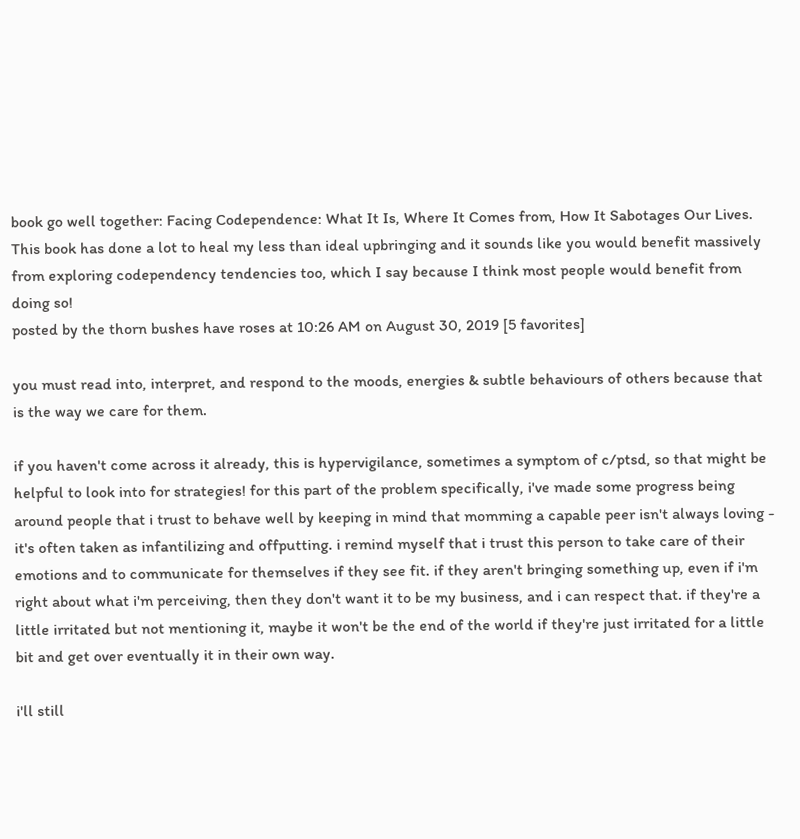book go well together: Facing Codependence: What It Is, Where It Comes from, How It Sabotages Our Lives. This book has done a lot to heal my less than ideal upbringing and it sounds like you would benefit massively from exploring codependency tendencies too, which I say because I think most people would benefit from doing so!
posted by the thorn bushes have roses at 10:26 AM on August 30, 2019 [5 favorites]

you must read into, interpret, and respond to the moods, energies & subtle behaviours of others because that is the way we care for them.

if you haven't come across it already, this is hypervigilance, sometimes a symptom of c/ptsd, so that might be helpful to look into for strategies! for this part of the problem specifically, i've made some progress being around people that i trust to behave well by keeping in mind that momming a capable peer isn't always loving - it's often taken as infantilizing and offputting. i remind myself that i trust this person to take care of their emotions and to communicate for themselves if they see fit. if they aren't bringing something up, even if i'm right about what i'm perceiving, then they don't want it to be my business, and i can respect that. if they're a little irritated but not mentioning it, maybe it won't be the end of the world if they're just irritated for a little bit and get over eventually it in their own way.

i'll still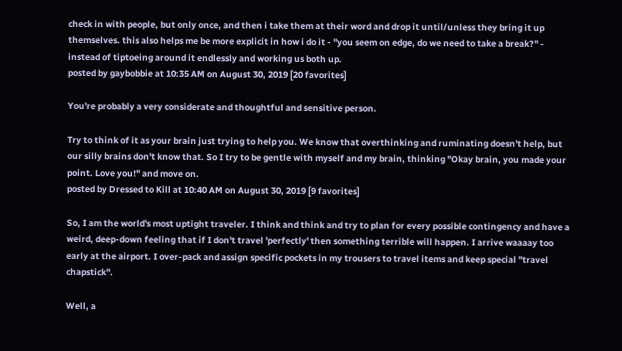check in with people, but only once, and then i take them at their word and drop it until/unless they bring it up themselves. this also helps me be more explicit in how i do it - "you seem on edge, do we need to take a break?" - instead of tiptoeing around it endlessly and working us both up.
posted by gaybobbie at 10:35 AM on August 30, 2019 [20 favorites]

You're probably a very considerate and thoughtful and sensitive person.

Try to think of it as your brain just trying to help you. We know that overthinking and ruminating doesn't help, but our silly brains don't know that. So I try to be gentle with myself and my brain, thinking "Okay brain, you made your point. Love you!" and move on.
posted by Dressed to Kill at 10:40 AM on August 30, 2019 [9 favorites]

So, I am the world's most uptight traveler. I think and think and try to plan for every possible contingency and have a weird, deep-down feeling that if I don't travel 'perfectly' then something terrible will happen. I arrive waaaay too early at the airport. I over-pack and assign specific pockets in my trousers to travel items and keep special "travel chapstick".

Well, a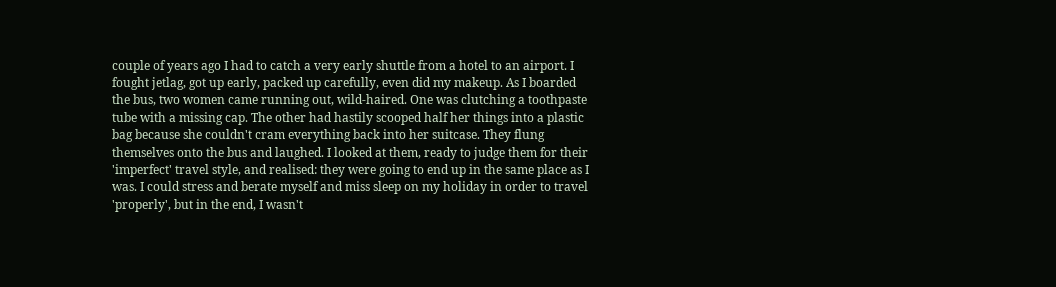couple of years ago I had to catch a very early shuttle from a hotel to an airport. I fought jetlag, got up early, packed up carefully, even did my makeup. As I boarded the bus, two women came running out, wild-haired. One was clutching a toothpaste tube with a missing cap. The other had hastily scooped half her things into a plastic bag because she couldn't cram everything back into her suitcase. They flung themselves onto the bus and laughed. I looked at them, ready to judge them for their 'imperfect' travel style, and realised: they were going to end up in the same place as I was. I could stress and berate myself and miss sleep on my holiday in order to travel 'properly', but in the end, I wasn't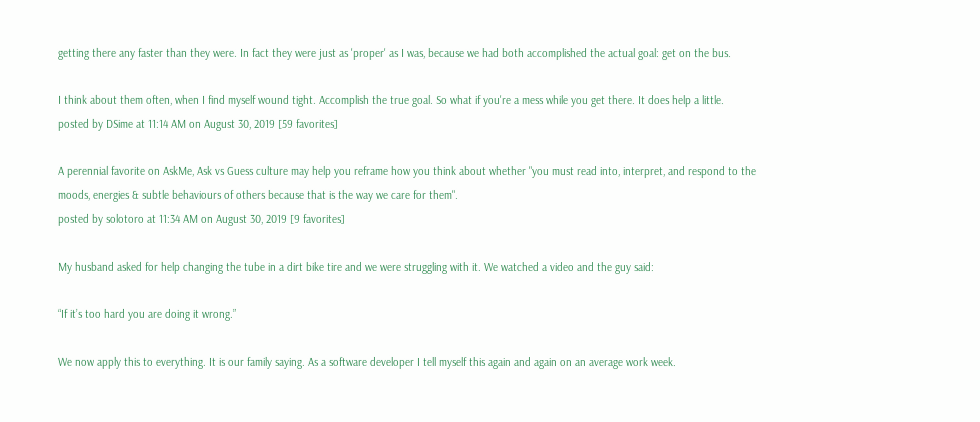getting there any faster than they were. In fact they were just as 'proper' as I was, because we had both accomplished the actual goal: get on the bus.

I think about them often, when I find myself wound tight. Accomplish the true goal. So what if you're a mess while you get there. It does help a little.
posted by DSime at 11:14 AM on August 30, 2019 [59 favorites]

A perennial favorite on AskMe, Ask vs Guess culture may help you reframe how you think about whether "you must read into, interpret, and respond to the moods, energies & subtle behaviours of others because that is the way we care for them".
posted by solotoro at 11:34 AM on August 30, 2019 [9 favorites]

My husband asked for help changing the tube in a dirt bike tire and we were struggling with it. We watched a video and the guy said:

“If it’s too hard you are doing it wrong.”

We now apply this to everything. It is our family saying. As a software developer I tell myself this again and again on an average work week.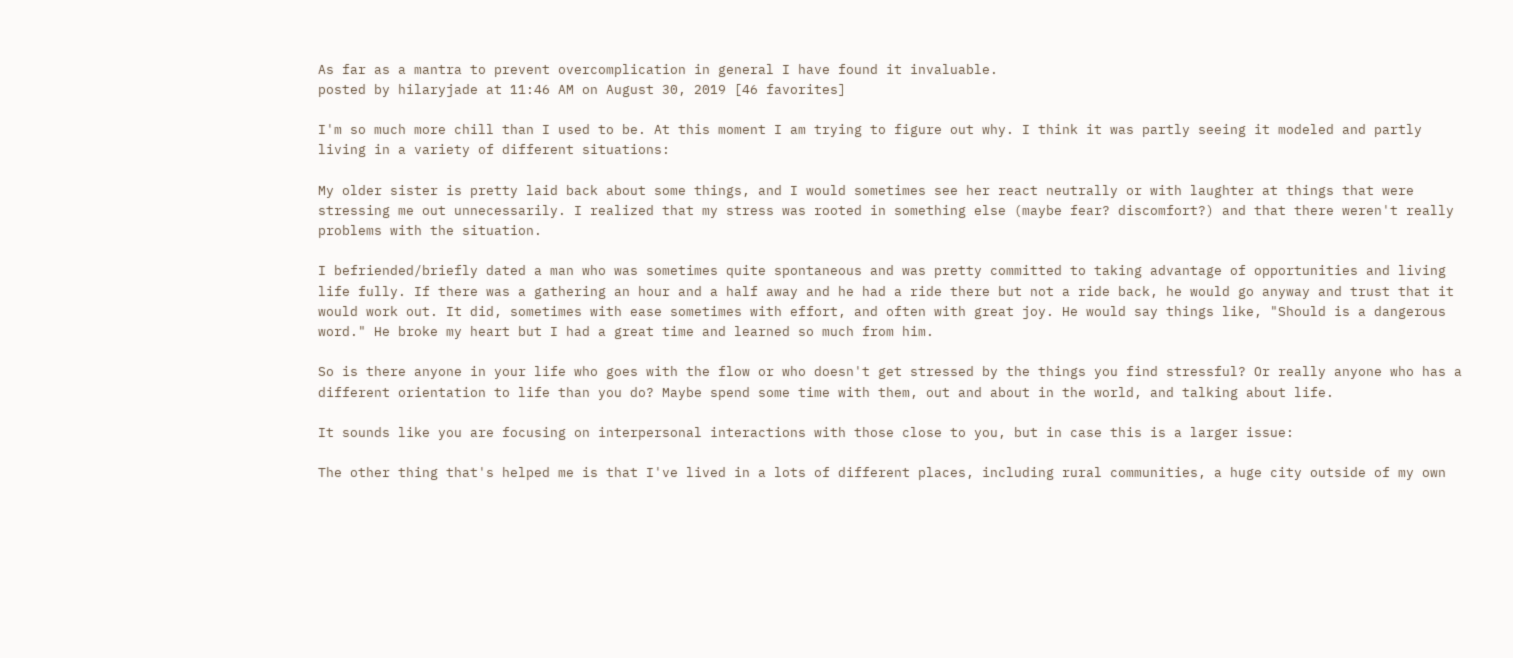As far as a mantra to prevent overcomplication in general I have found it invaluable.
posted by hilaryjade at 11:46 AM on August 30, 2019 [46 favorites]

I'm so much more chill than I used to be. At this moment I am trying to figure out why. I think it was partly seeing it modeled and partly living in a variety of different situations:

My older sister is pretty laid back about some things, and I would sometimes see her react neutrally or with laughter at things that were stressing me out unnecessarily. I realized that my stress was rooted in something else (maybe fear? discomfort?) and that there weren't really problems with the situation.

I befriended/briefly dated a man who was sometimes quite spontaneous and was pretty committed to taking advantage of opportunities and living life fully. If there was a gathering an hour and a half away and he had a ride there but not a ride back, he would go anyway and trust that it would work out. It did, sometimes with ease sometimes with effort, and often with great joy. He would say things like, "Should is a dangerous word." He broke my heart but I had a great time and learned so much from him.

So is there anyone in your life who goes with the flow or who doesn't get stressed by the things you find stressful? Or really anyone who has a different orientation to life than you do? Maybe spend some time with them, out and about in the world, and talking about life.

It sounds like you are focusing on interpersonal interactions with those close to you, but in case this is a larger issue:

The other thing that's helped me is that I've lived in a lots of different places, including rural communities, a huge city outside of my own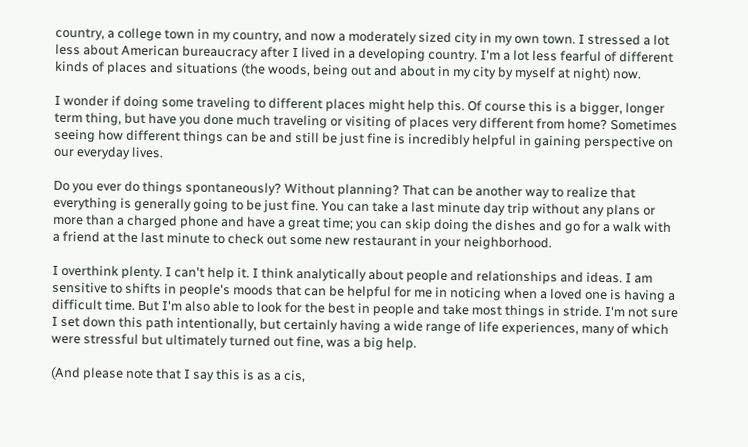country, a college town in my country, and now a moderately sized city in my own town. I stressed a lot less about American bureaucracy after I lived in a developing country. I'm a lot less fearful of different kinds of places and situations (the woods, being out and about in my city by myself at night) now.

I wonder if doing some traveling to different places might help this. Of course this is a bigger, longer term thing, but have you done much traveling or visiting of places very different from home? Sometimes seeing how different things can be and still be just fine is incredibly helpful in gaining perspective on our everyday lives.

Do you ever do things spontaneously? Without planning? That can be another way to realize that everything is generally going to be just fine. You can take a last minute day trip without any plans or more than a charged phone and have a great time; you can skip doing the dishes and go for a walk with a friend at the last minute to check out some new restaurant in your neighborhood.

I overthink plenty. I can't help it. I think analytically about people and relationships and ideas. I am sensitive to shifts in people's moods that can be helpful for me in noticing when a loved one is having a difficult time. But I'm also able to look for the best in people and take most things in stride. I'm not sure I set down this path intentionally, but certainly having a wide range of life experiences, many of which were stressful but ultimately turned out fine, was a big help.

(And please note that I say this is as a cis,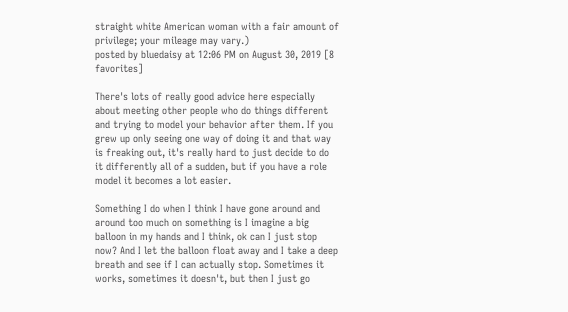straight white American woman with a fair amount of privilege; your mileage may vary.)
posted by bluedaisy at 12:06 PM on August 30, 2019 [8 favorites]

There's lots of really good advice here especially about meeting other people who do things different and trying to model your behavior after them. If you grew up only seeing one way of doing it and that way is freaking out, it's really hard to just decide to do it differently all of a sudden, but if you have a role model it becomes a lot easier.

Something I do when I think I have gone around and around too much on something is I imagine a big balloon in my hands and I think, ok can I just stop now? And I let the balloon float away and I take a deep breath and see if I can actually stop. Sometimes it works, sometimes it doesn't, but then I just go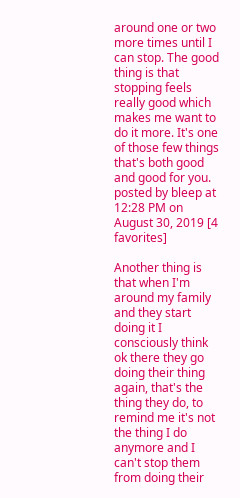around one or two more times until I can stop. The good thing is that stopping feels really good which makes me want to do it more. It's one of those few things that's both good and good for you.
posted by bleep at 12:28 PM on August 30, 2019 [4 favorites]

Another thing is that when I'm around my family and they start doing it I consciously think ok there they go doing their thing again, that's the thing they do, to remind me it's not the thing I do anymore and I can't stop them from doing their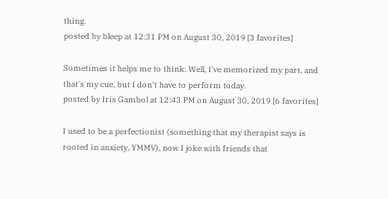thing.
posted by bleep at 12:31 PM on August 30, 2019 [3 favorites]

Sometimes it helps me to think: Well, I've memorized my part, and that's my cue, but I don't have to perform today.
posted by Iris Gambol at 12:43 PM on August 30, 2019 [6 favorites]

I used to be a perfectionist (something that my therapist says is rooted in anxiety, YMMV), now I joke with friends that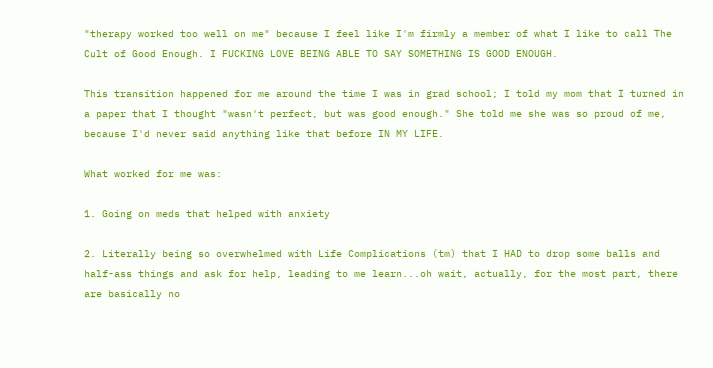"therapy worked too well on me" because I feel like I'm firmly a member of what I like to call The Cult of Good Enough. I FUCKING LOVE BEING ABLE TO SAY SOMETHING IS GOOD ENOUGH.

This transition happened for me around the time I was in grad school; I told my mom that I turned in a paper that I thought "wasn't perfect, but was good enough." She told me she was so proud of me, because I'd never said anything like that before IN MY LIFE.

What worked for me was:

1. Going on meds that helped with anxiety

2. Literally being so overwhelmed with Life Complications (tm) that I HAD to drop some balls and half-ass things and ask for help, leading to me learn...oh wait, actually, for the most part, there are basically no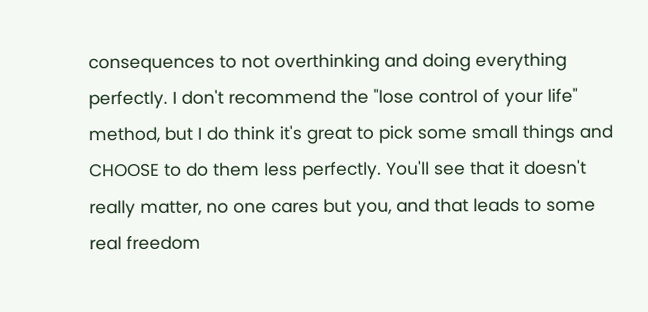consequences to not overthinking and doing everything perfectly. I don't recommend the "lose control of your life" method, but I do think it's great to pick some small things and CHOOSE to do them less perfectly. You'll see that it doesn't really matter, no one cares but you, and that leads to some real freedom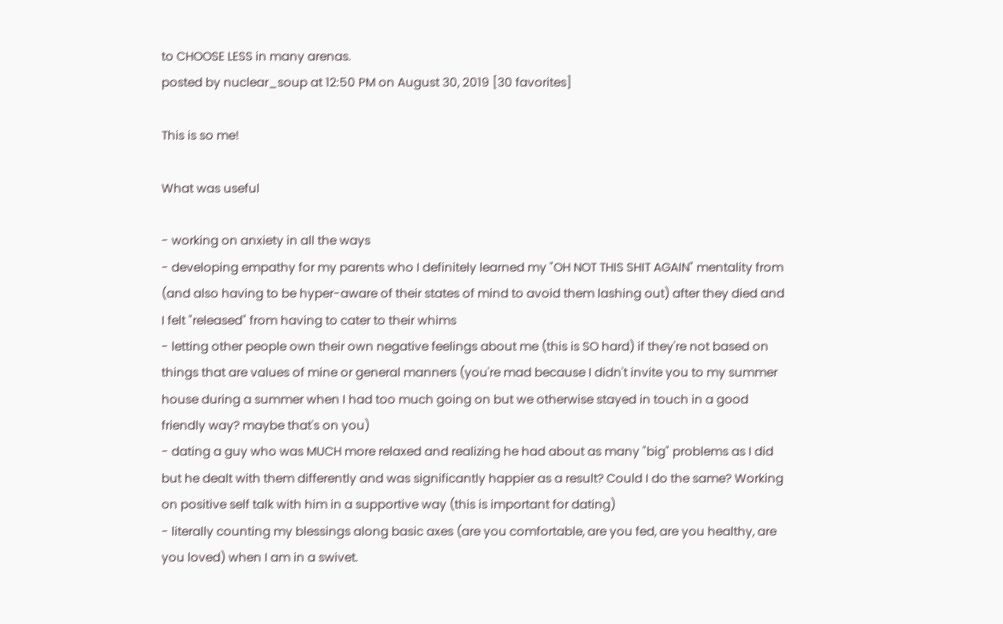to CHOOSE LESS in many arenas.
posted by nuclear_soup at 12:50 PM on August 30, 2019 [30 favorites]

This is so me!

What was useful

- working on anxiety in all the ways
- developing empathy for my parents who I definitely learned my "OH NOT THIS SHIT AGAIN" mentality from (and also having to be hyper-aware of their states of mind to avoid them lashing out) after they died and I felt "released" from having to cater to their whims
- letting other people own their own negative feelings about me (this is SO hard) if they're not based on things that are values of mine or general manners (you're mad because I didn't invite you to my summer house during a summer when I had too much going on but we otherwise stayed in touch in a good friendly way? maybe that's on you)
- dating a guy who was MUCH more relaxed and realizing he had about as many "big" problems as I did but he dealt with them differently and was significantly happier as a result? Could I do the same? Working on positive self talk with him in a supportive way (this is important for dating)
- literally counting my blessings along basic axes (are you comfortable, are you fed, are you healthy, are you loved) when I am in a swivet.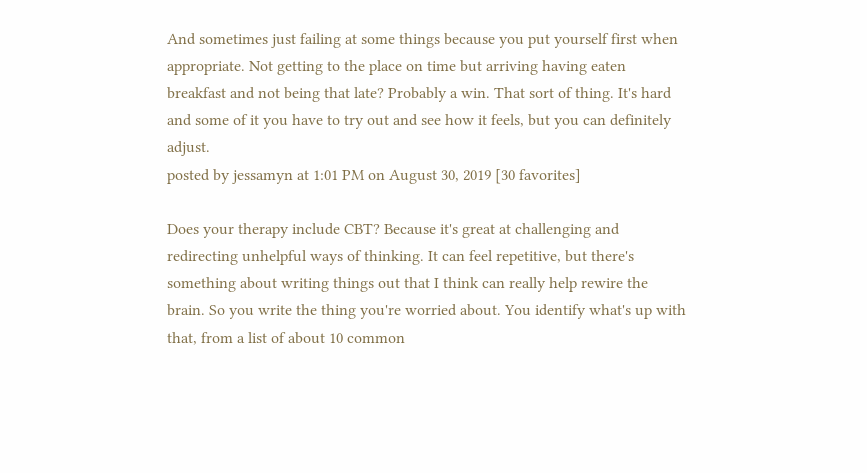And sometimes just failing at some things because you put yourself first when appropriate. Not getting to the place on time but arriving having eaten breakfast and not being that late? Probably a win. That sort of thing. It's hard and some of it you have to try out and see how it feels, but you can definitely adjust.
posted by jessamyn at 1:01 PM on August 30, 2019 [30 favorites]

Does your therapy include CBT? Because it's great at challenging and redirecting unhelpful ways of thinking. It can feel repetitive, but there's something about writing things out that I think can really help rewire the brain. So you write the thing you're worried about. You identify what's up with that, from a list of about 10 common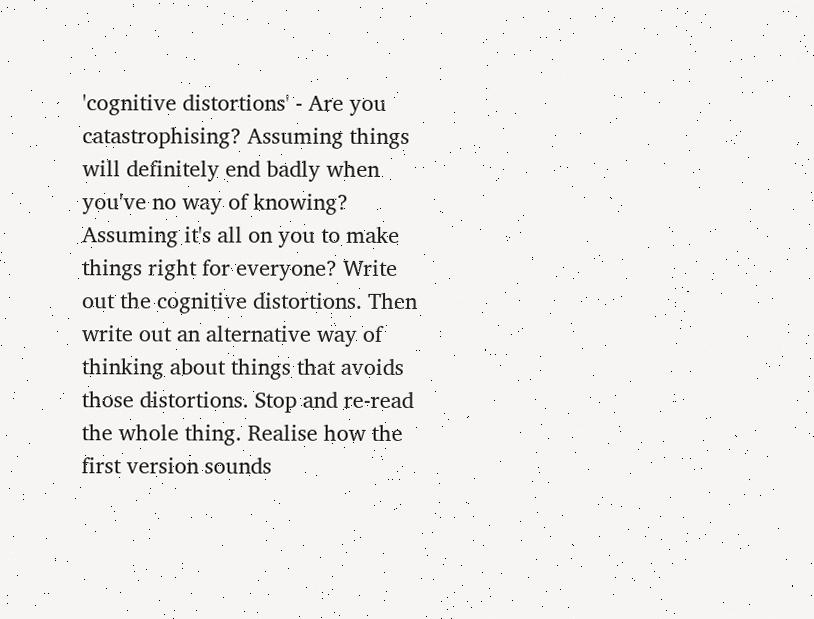'cognitive distortions' - Are you catastrophising? Assuming things will definitely end badly when you've no way of knowing? Assuming it's all on you to make things right for everyone? Write out the cognitive distortions. Then write out an alternative way of thinking about things that avoids those distortions. Stop and re-read the whole thing. Realise how the first version sounds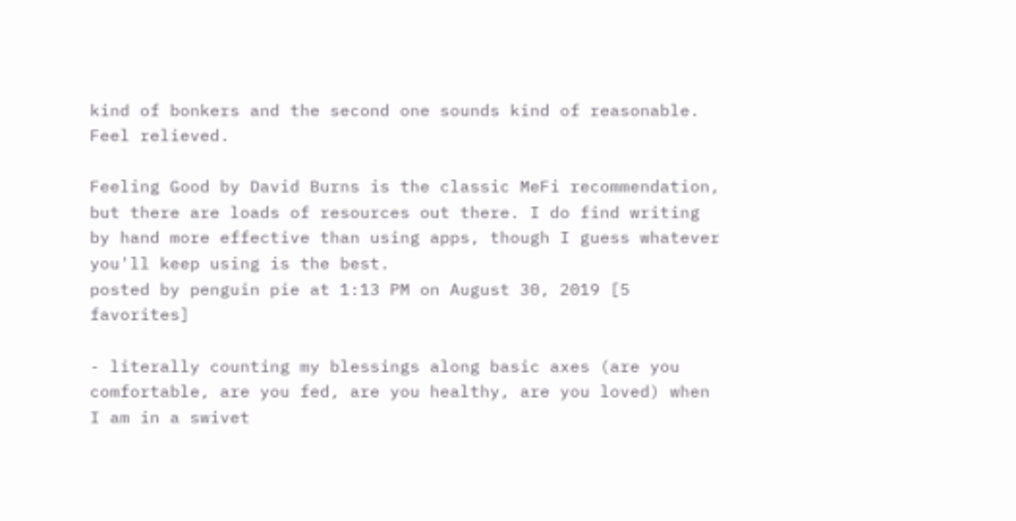kind of bonkers and the second one sounds kind of reasonable. Feel relieved.

Feeling Good by David Burns is the classic MeFi recommendation, but there are loads of resources out there. I do find writing by hand more effective than using apps, though I guess whatever you'll keep using is the best.
posted by penguin pie at 1:13 PM on August 30, 2019 [5 favorites]

- literally counting my blessings along basic axes (are you comfortable, are you fed, are you healthy, are you loved) when I am in a swivet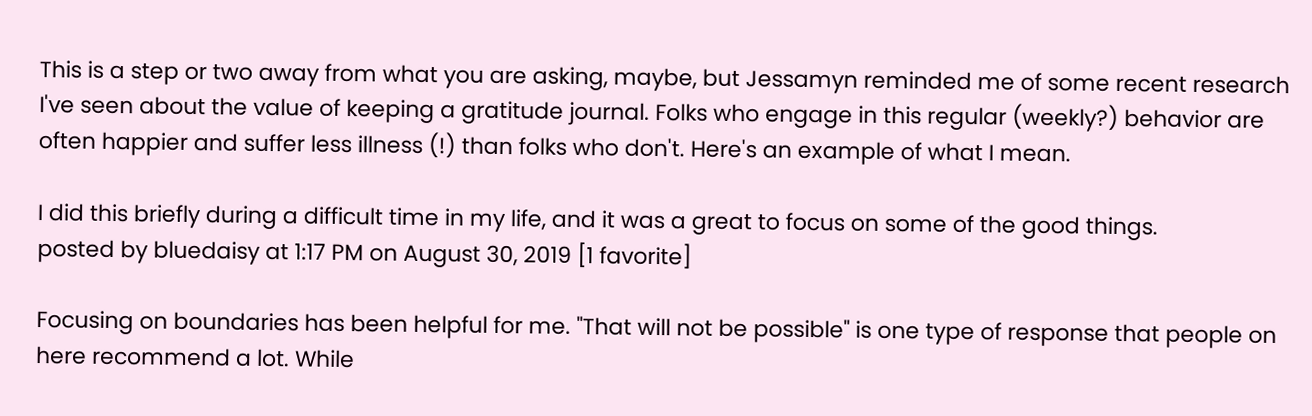This is a step or two away from what you are asking, maybe, but Jessamyn reminded me of some recent research I've seen about the value of keeping a gratitude journal. Folks who engage in this regular (weekly?) behavior are often happier and suffer less illness (!) than folks who don't. Here's an example of what I mean.

I did this briefly during a difficult time in my life, and it was a great to focus on some of the good things.
posted by bluedaisy at 1:17 PM on August 30, 2019 [1 favorite]

Focusing on boundaries has been helpful for me. "That will not be possible" is one type of response that people on here recommend a lot. While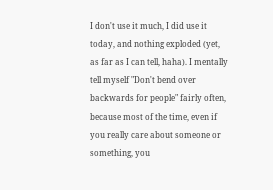I don't use it much, I did use it today, and nothing exploded (yet, as far as I can tell, haha). I mentally tell myself "Don't bend over backwards for people" fairly often, because most of the time, even if you really care about someone or something, you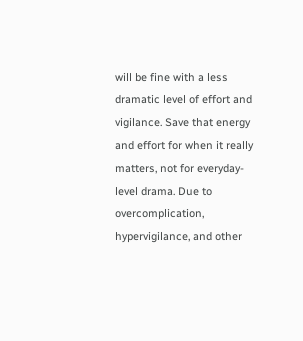will be fine with a less dramatic level of effort and vigilance. Save that energy and effort for when it really matters, not for everyday-level drama. Due to overcomplication, hypervigilance, and other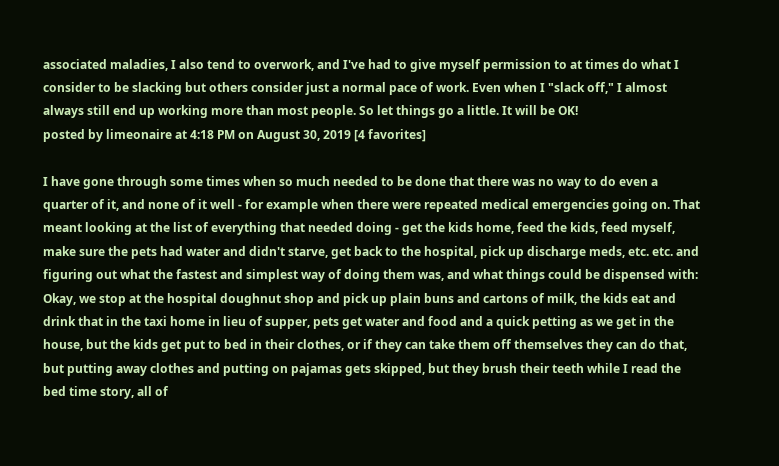associated maladies, I also tend to overwork, and I've had to give myself permission to at times do what I consider to be slacking but others consider just a normal pace of work. Even when I "slack off," I almost always still end up working more than most people. So let things go a little. It will be OK!
posted by limeonaire at 4:18 PM on August 30, 2019 [4 favorites]

I have gone through some times when so much needed to be done that there was no way to do even a quarter of it, and none of it well - for example when there were repeated medical emergencies going on. That meant looking at the list of everything that needed doing - get the kids home, feed the kids, feed myself, make sure the pets had water and didn't starve, get back to the hospital, pick up discharge meds, etc. etc. and figuring out what the fastest and simplest way of doing them was, and what things could be dispensed with: Okay, we stop at the hospital doughnut shop and pick up plain buns and cartons of milk, the kids eat and drink that in the taxi home in lieu of supper, pets get water and food and a quick petting as we get in the house, but the kids get put to bed in their clothes, or if they can take them off themselves they can do that, but putting away clothes and putting on pajamas gets skipped, but they brush their teeth while I read the bed time story, all of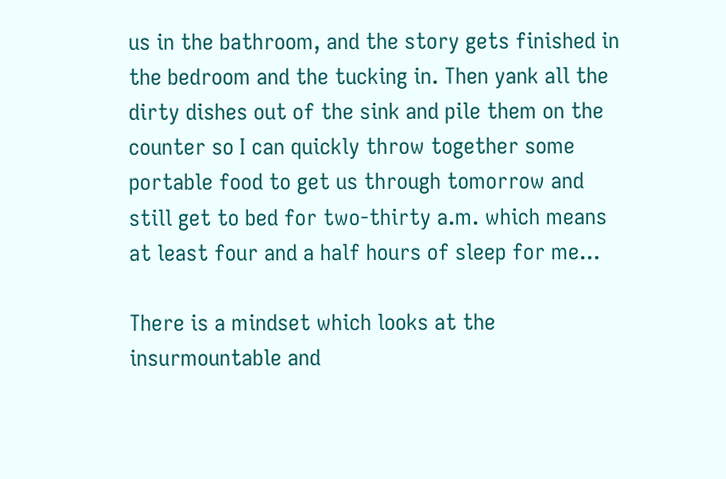us in the bathroom, and the story gets finished in the bedroom and the tucking in. Then yank all the dirty dishes out of the sink and pile them on the counter so I can quickly throw together some portable food to get us through tomorrow and still get to bed for two-thirty a.m. which means at least four and a half hours of sleep for me...

There is a mindset which looks at the insurmountable and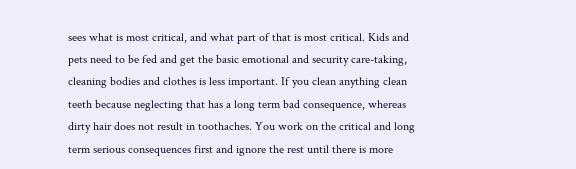sees what is most critical, and what part of that is most critical. Kids and pets need to be fed and get the basic emotional and security care-taking, cleaning bodies and clothes is less important. If you clean anything clean teeth because neglecting that has a long term bad consequence, whereas dirty hair does not result in toothaches. You work on the critical and long term serious consequences first and ignore the rest until there is more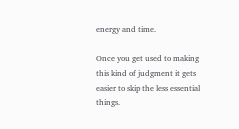energy and time.

Once you get used to making this kind of judgment it gets easier to skip the less essential things.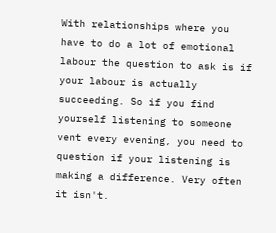With relationships where you have to do a lot of emotional labour the question to ask is if your labour is actually succeeding. So if you find yourself listening to someone vent every evening, you need to question if your listening is making a difference. Very often it isn't.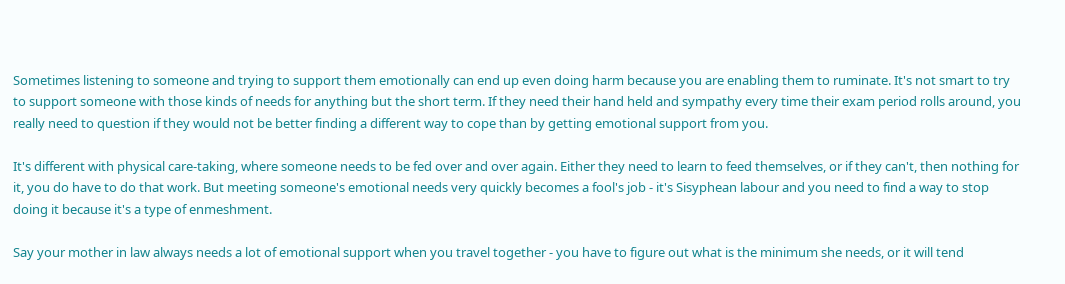Sometimes listening to someone and trying to support them emotionally can end up even doing harm because you are enabling them to ruminate. It's not smart to try to support someone with those kinds of needs for anything but the short term. If they need their hand held and sympathy every time their exam period rolls around, you really need to question if they would not be better finding a different way to cope than by getting emotional support from you.

It's different with physical care-taking, where someone needs to be fed over and over again. Either they need to learn to feed themselves, or if they can't, then nothing for it, you do have to do that work. But meeting someone's emotional needs very quickly becomes a fool's job - it's Sisyphean labour and you need to find a way to stop doing it because it's a type of enmeshment.

Say your mother in law always needs a lot of emotional support when you travel together - you have to figure out what is the minimum she needs, or it will tend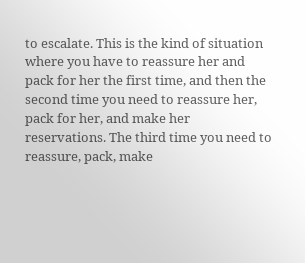to escalate. This is the kind of situation where you have to reassure her and pack for her the first time, and then the second time you need to reassure her, pack for her, and make her reservations. The third time you need to reassure, pack, make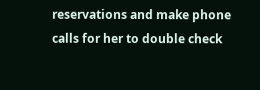reservations and make phone calls for her to double check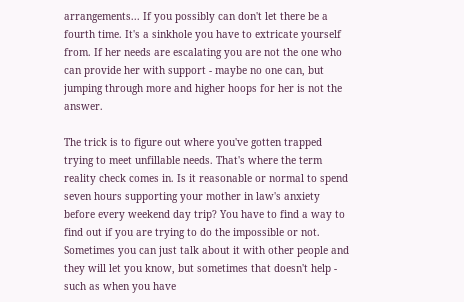arrangements... If you possibly can don't let there be a fourth time. It's a sinkhole you have to extricate yourself from. If her needs are escalating you are not the one who can provide her with support - maybe no one can, but jumping through more and higher hoops for her is not the answer.

The trick is to figure out where you've gotten trapped trying to meet unfillable needs. That's where the term reality check comes in. Is it reasonable or normal to spend seven hours supporting your mother in law's anxiety before every weekend day trip? You have to find a way to find out if you are trying to do the impossible or not. Sometimes you can just talk about it with other people and they will let you know, but sometimes that doesn't help - such as when you have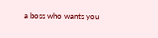a boss who wants you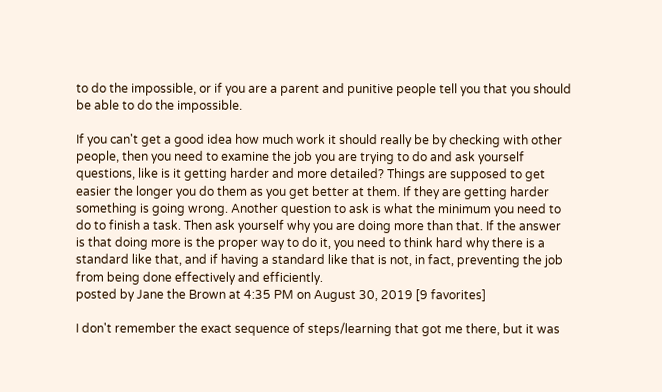to do the impossible, or if you are a parent and punitive people tell you that you should be able to do the impossible.

If you can't get a good idea how much work it should really be by checking with other people, then you need to examine the job you are trying to do and ask yourself questions, like is it getting harder and more detailed? Things are supposed to get easier the longer you do them as you get better at them. If they are getting harder something is going wrong. Another question to ask is what the minimum you need to do to finish a task. Then ask yourself why you are doing more than that. If the answer is that doing more is the proper way to do it, you need to think hard why there is a standard like that, and if having a standard like that is not, in fact, preventing the job from being done effectively and efficiently.
posted by Jane the Brown at 4:35 PM on August 30, 2019 [9 favorites]

I don't remember the exact sequence of steps/learning that got me there, but it was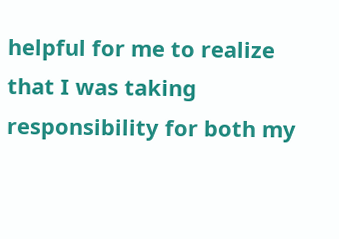helpful for me to realize that I was taking responsibility for both my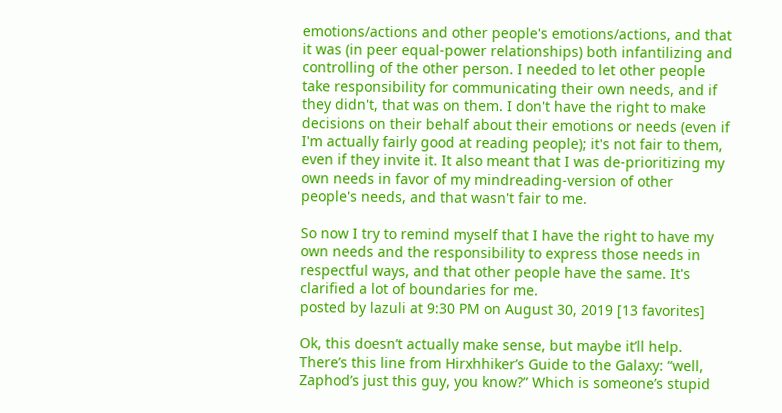emotions/actions and other people's emotions/actions, and that it was (in peer equal-power relationships) both infantilizing and controlling of the other person. I needed to let other people take responsibility for communicating their own needs, and if they didn't, that was on them. I don't have the right to make decisions on their behalf about their emotions or needs (even if I'm actually fairly good at reading people); it's not fair to them, even if they invite it. It also meant that I was de-prioritizing my own needs in favor of my mindreading-version of other people's needs, and that wasn't fair to me.

So now I try to remind myself that I have the right to have my own needs and the responsibility to express those needs in respectful ways, and that other people have the same. It's clarified a lot of boundaries for me.
posted by lazuli at 9:30 PM on August 30, 2019 [13 favorites]

Ok, this doesn’t actually make sense, but maybe it’ll help. There’s this line from Hirxhhiker’s Guide to the Galaxy: “well, Zaphod’s just this guy, you know?” Which is someone’s stupid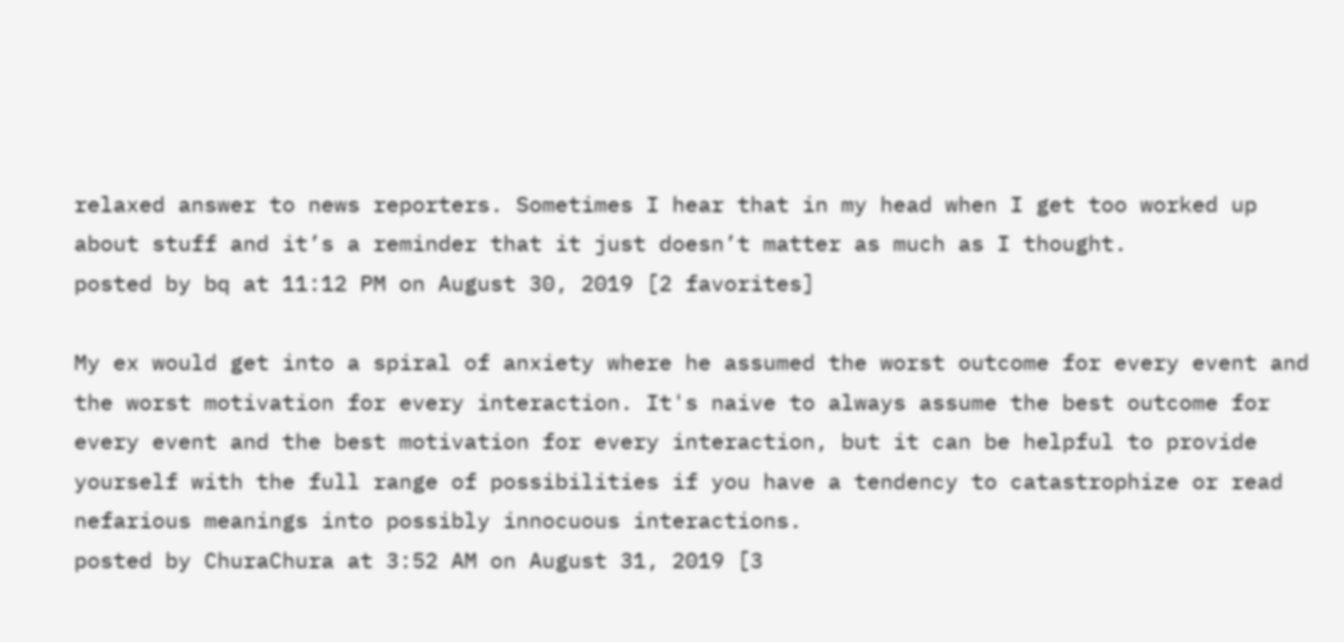relaxed answer to news reporters. Sometimes I hear that in my head when I get too worked up about stuff and it’s a reminder that it just doesn’t matter as much as I thought.
posted by bq at 11:12 PM on August 30, 2019 [2 favorites]

My ex would get into a spiral of anxiety where he assumed the worst outcome for every event and the worst motivation for every interaction. It's naive to always assume the best outcome for every event and the best motivation for every interaction, but it can be helpful to provide yourself with the full range of possibilities if you have a tendency to catastrophize or read nefarious meanings into possibly innocuous interactions.
posted by ChuraChura at 3:52 AM on August 31, 2019 [3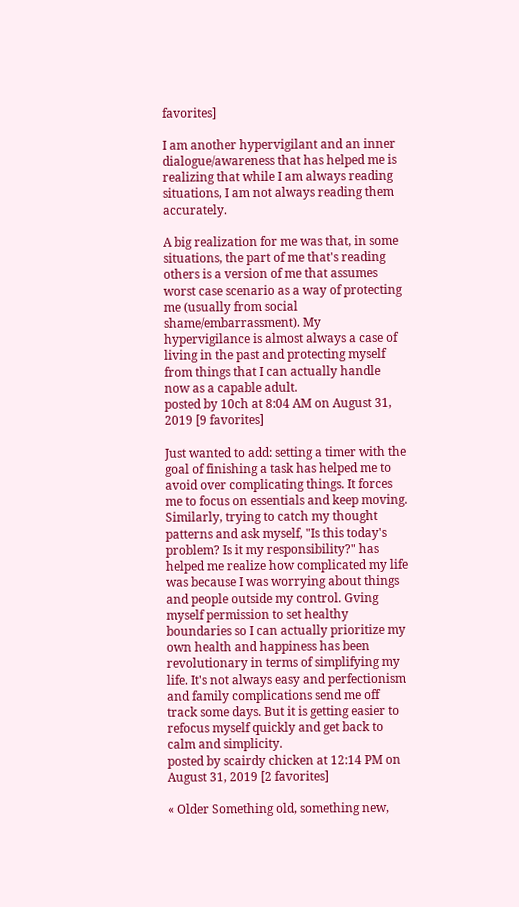favorites]

I am another hypervigilant and an inner dialogue/awareness that has helped me is realizing that while I am always reading situations, I am not always reading them accurately.

A big realization for me was that, in some situations, the part of me that's reading others is a version of me that assumes worst case scenario as a way of protecting me (usually from social shame/embarrassment). My hypervigilance is almost always a case of living in the past and protecting myself from things that I can actually handle now as a capable adult.
posted by 10ch at 8:04 AM on August 31, 2019 [9 favorites]

Just wanted to add: setting a timer with the goal of finishing a task has helped me to avoid over complicating things. It forces me to focus on essentials and keep moving. Similarly, trying to catch my thought patterns and ask myself, "Is this today's problem? Is it my responsibility?" has helped me realize how complicated my life was because I was worrying about things and people outside my control. Gving myself permission to set healthy boundaries so I can actually prioritize my own health and happiness has been revolutionary in terms of simplifying my life. It's not always easy and perfectionism and family complications send me off track some days. But it is getting easier to refocus myself quickly and get back to calm and simplicity.
posted by scairdy chicken at 12:14 PM on August 31, 2019 [2 favorites]

« Older Something old, something new,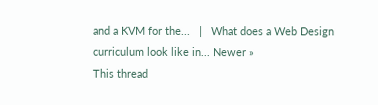and a KVM for the...   |   What does a Web Design curriculum look like in... Newer »
This thread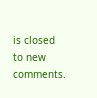is closed to new comments.